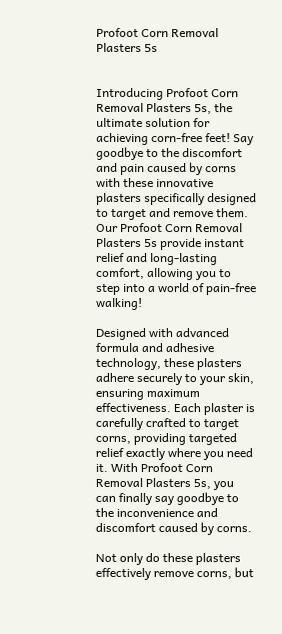Profoot Corn Removal Plasters 5s


Introducing Profoot Corn Removal Plasters 5s, the ultimate solution for achieving corn-free feet! Say goodbye to the discomfort and pain caused by corns with these innovative plasters specifically designed to target and remove them. Our Profoot Corn Removal Plasters 5s provide instant relief and long-lasting comfort, allowing you to step into a world of pain-free walking!

Designed with advanced formula and adhesive technology, these plasters adhere securely to your skin, ensuring maximum effectiveness. Each plaster is carefully crafted to target corns, providing targeted relief exactly where you need it. With Profoot Corn Removal Plasters 5s, you can finally say goodbye to the inconvenience and discomfort caused by corns.

Not only do these plasters effectively remove corns, but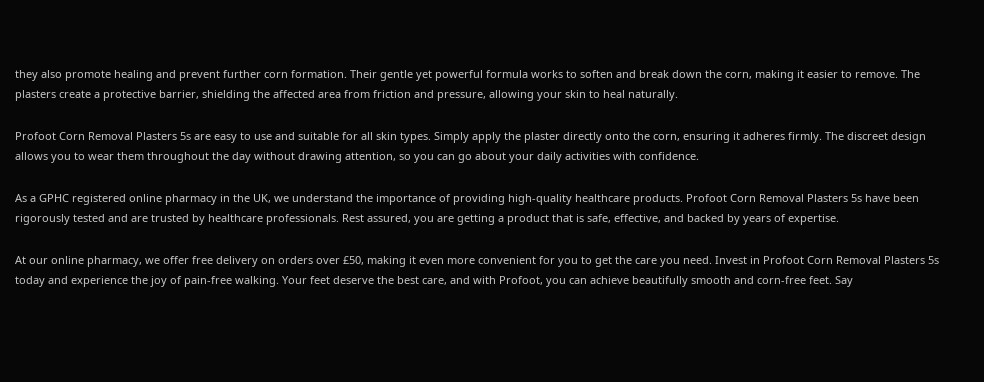they also promote healing and prevent further corn formation. Their gentle yet powerful formula works to soften and break down the corn, making it easier to remove. The plasters create a protective barrier, shielding the affected area from friction and pressure, allowing your skin to heal naturally.

Profoot Corn Removal Plasters 5s are easy to use and suitable for all skin types. Simply apply the plaster directly onto the corn, ensuring it adheres firmly. The discreet design allows you to wear them throughout the day without drawing attention, so you can go about your daily activities with confidence.

As a GPHC registered online pharmacy in the UK, we understand the importance of providing high-quality healthcare products. Profoot Corn Removal Plasters 5s have been rigorously tested and are trusted by healthcare professionals. Rest assured, you are getting a product that is safe, effective, and backed by years of expertise.

At our online pharmacy, we offer free delivery on orders over £50, making it even more convenient for you to get the care you need. Invest in Profoot Corn Removal Plasters 5s today and experience the joy of pain-free walking. Your feet deserve the best care, and with Profoot, you can achieve beautifully smooth and corn-free feet. Say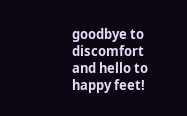goodbye to discomfort and hello to happy feet!